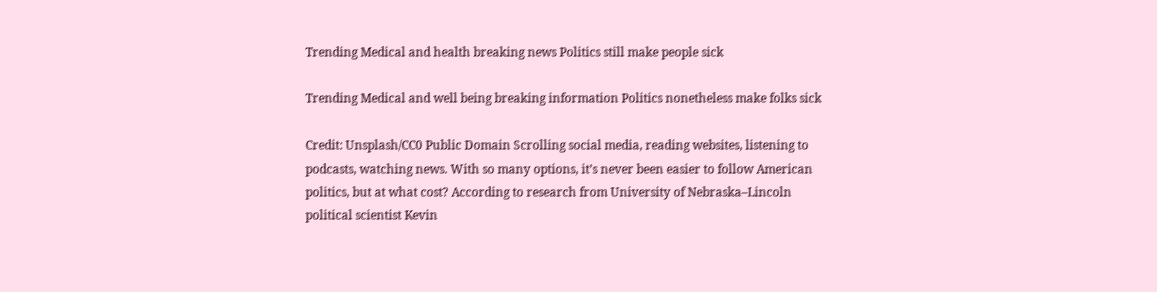Trending Medical and health breaking news Politics still make people sick

Trending Medical and well being breaking information Politics nonetheless make folks sick

Credit: Unsplash/CC0 Public Domain Scrolling social media, reading websites, listening to podcasts, watching news. With so many options, it’s never been easier to follow American politics, but at what cost? According to research from University of Nebraska–Lincoln political scientist Kevin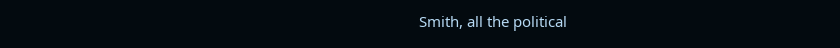Smith, all the political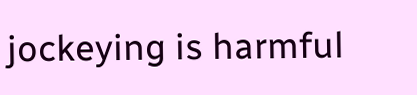jockeying is harmful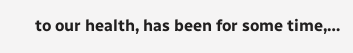to our health, has been for some time,…